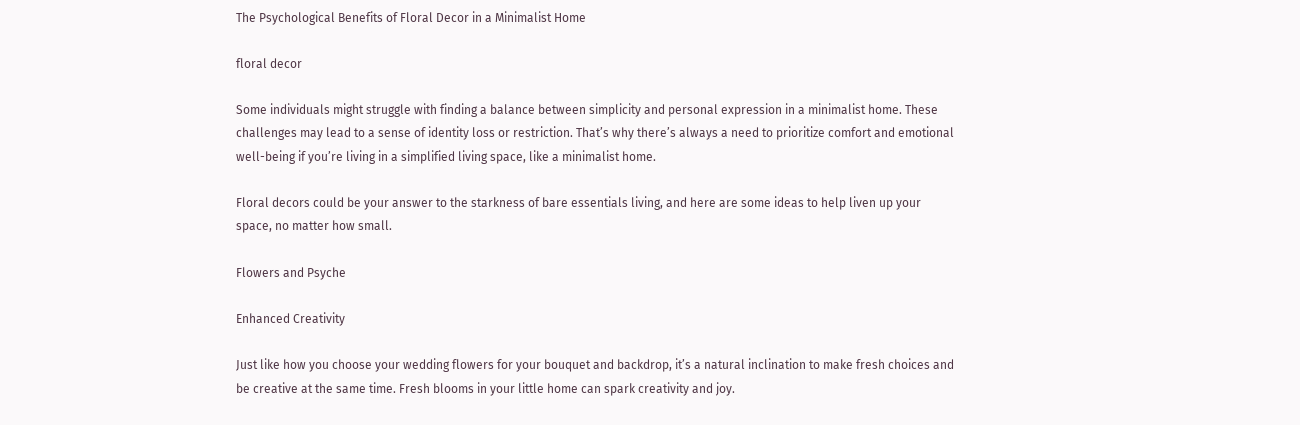The Psychological Benefits of Floral Decor in a Minimalist Home

floral decor

Some individuals might struggle with finding a balance between simplicity and personal expression in a minimalist home. These challenges may lead to a sense of identity loss or restriction. That’s why there’s always a need to prioritize comfort and emotional well-being if you’re living in a simplified living space, like a minimalist home.

Floral decors could be your answer to the starkness of bare essentials living, and here are some ideas to help liven up your space, no matter how small.

Flowers and Psyche

Enhanced Creativity

Just like how you choose your wedding flowers for your bouquet and backdrop, it’s a natural inclination to make fresh choices and be creative at the same time. Fresh blooms in your little home can spark creativity and joy.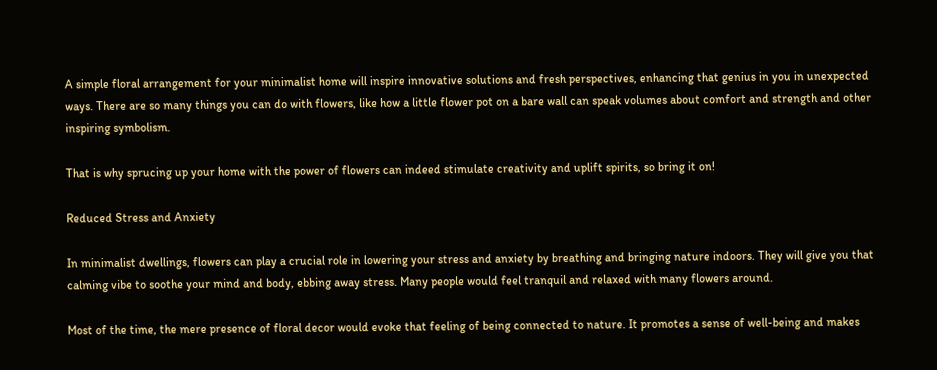A simple floral arrangement for your minimalist home will inspire innovative solutions and fresh perspectives, enhancing that genius in you in unexpected ways. There are so many things you can do with flowers, like how a little flower pot on a bare wall can speak volumes about comfort and strength and other inspiring symbolism.

That is why sprucing up your home with the power of flowers can indeed stimulate creativity and uplift spirits, so bring it on!

Reduced Stress and Anxiety

In minimalist dwellings, flowers can play a crucial role in lowering your stress and anxiety by breathing and bringing nature indoors. They will give you that calming vibe to soothe your mind and body, ebbing away stress. Many people would feel tranquil and relaxed with many flowers around.

Most of the time, the mere presence of floral decor would evoke that feeling of being connected to nature. It promotes a sense of well-being and makes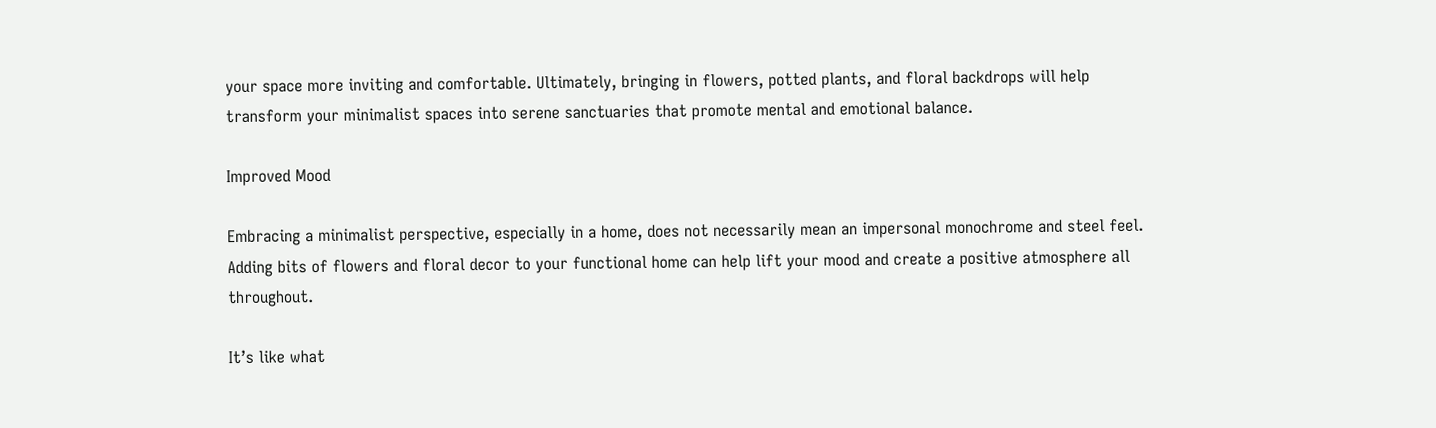your space more inviting and comfortable. Ultimately, bringing in flowers, potted plants, and floral backdrops will help transform your minimalist spaces into serene sanctuaries that promote mental and emotional balance.

Improved Mood

Embracing a minimalist perspective, especially in a home, does not necessarily mean an impersonal monochrome and steel feel. Adding bits of flowers and floral decor to your functional home can help lift your mood and create a positive atmosphere all throughout.

It’s like what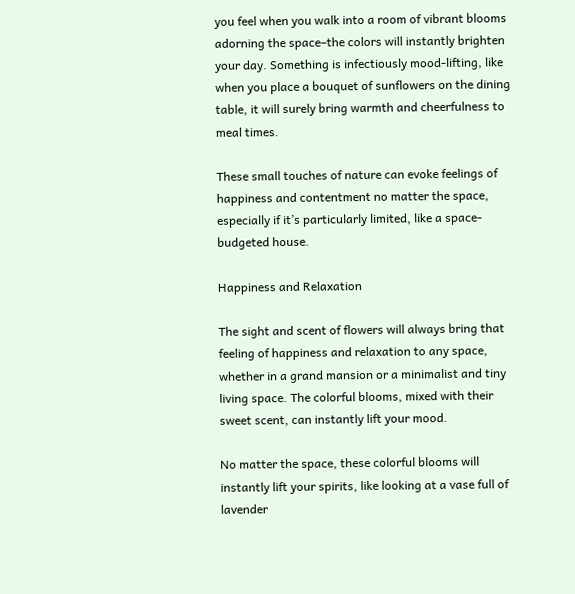you feel when you walk into a room of vibrant blooms adorning the space–the colors will instantly brighten your day. Something is infectiously mood-lifting, like when you place a bouquet of sunflowers on the dining table, it will surely bring warmth and cheerfulness to meal times.

These small touches of nature can evoke feelings of happiness and contentment no matter the space, especially if it’s particularly limited, like a space-budgeted house.

Happiness and Relaxation

The sight and scent of flowers will always bring that feeling of happiness and relaxation to any space, whether in a grand mansion or a minimalist and tiny living space. The colorful blooms, mixed with their sweet scent, can instantly lift your mood.

No matter the space, these colorful blooms will instantly lift your spirits, like looking at a vase full of lavender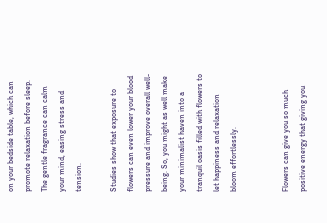on your bedside table, which can promote relaxation before sleep. The gentle fragrance can calm your mind, easing stress and tension.

Studies show that exposure to flowers can even lower your blood pressure and improve overall well-being. So, you might as well make your minimalist haven into a tranquil oasis filled with flowers to let happiness and relaxation bloom effortlessly.


Flowers can give you so much positive energy that giving you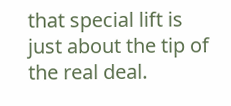that special lift is just about the tip of the real deal.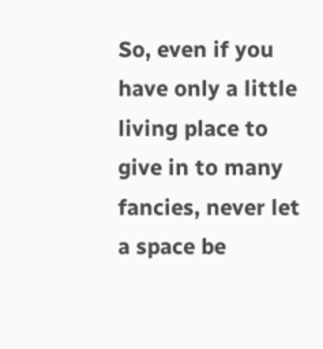So, even if you have only a little living place to give in to many fancies, never let a space be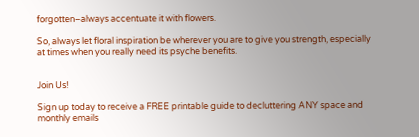forgotten–always accentuate it with flowers.

So, always let floral inspiration be wherever you are to give you strength, especially at times when you really need its psyche benefits.


Join Us!

Sign up today to receive a FREE printable guide to decluttering ANY space and monthly emails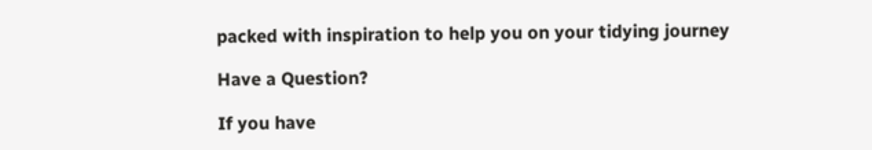packed with inspiration to help you on your tidying journey

Have a Question?

If you have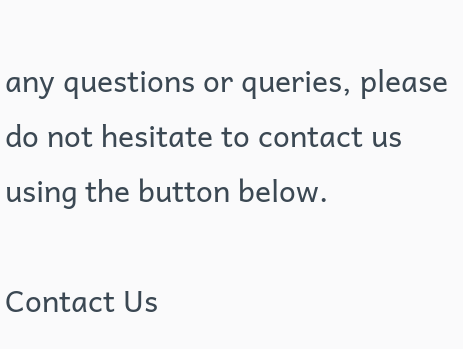any questions or queries, please do not hesitate to contact us using the button below.

Contact Us